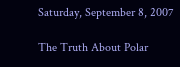Saturday, September 8, 2007

The Truth About Polar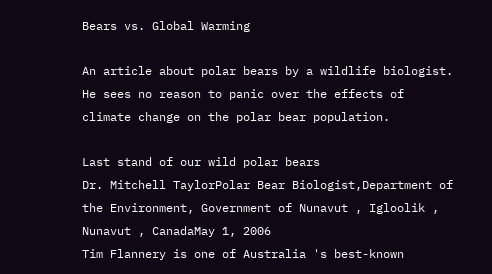Bears vs. Global Warming

An article about polar bears by a wildlife biologist. He sees no reason to panic over the effects of climate change on the polar bear population.

Last stand of our wild polar bears
Dr. Mitchell TaylorPolar Bear Biologist,Department of the Environment, Government of Nunavut , Igloolik , Nunavut , CanadaMay 1, 2006
Tim Flannery is one of Australia 's best-known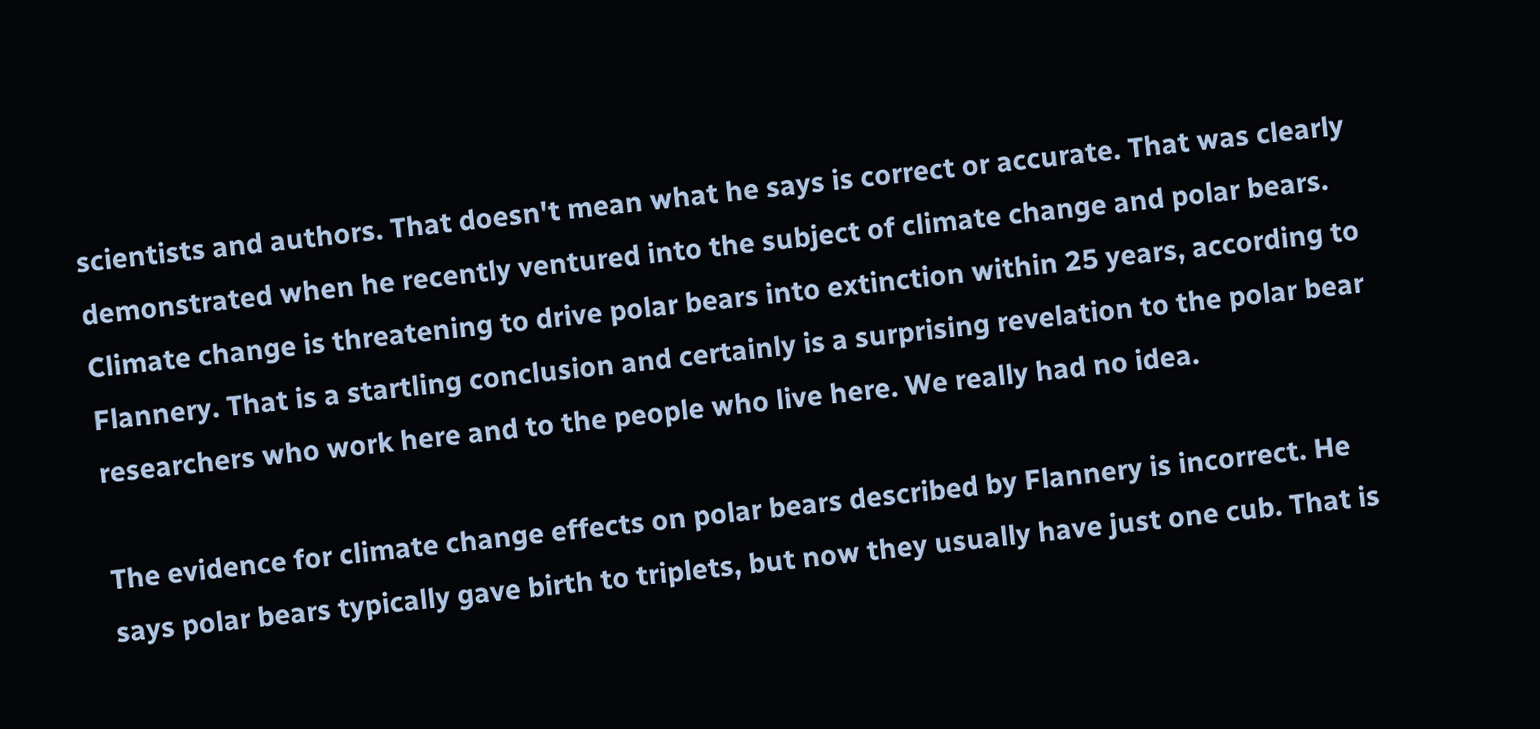scientists and authors. That doesn't mean what he says is correct or accurate. That was clearly demonstrated when he recently ventured into the subject of climate change and polar bears. Climate change is threatening to drive polar bears into extinction within 25 years, according to Flannery. That is a startling conclusion and certainly is a surprising revelation to the polar bear researchers who work here and to the people who live here. We really had no idea.

The evidence for climate change effects on polar bears described by Flannery is incorrect. He says polar bears typically gave birth to triplets, but now they usually have just one cub. That is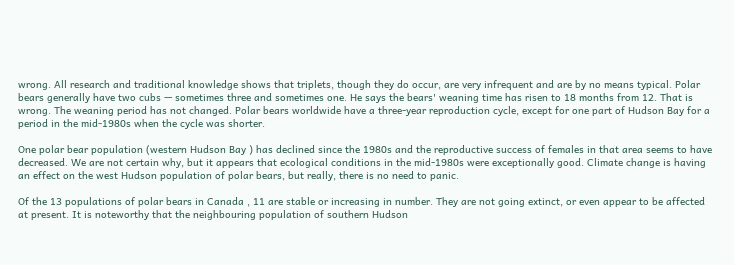wrong. All research and traditional knowledge shows that triplets, though they do occur, are very infrequent and are by no means typical. Polar bears generally have two cubs — sometimes three and sometimes one. He says the bears' weaning time has risen to 18 months from 12. That is wrong. The weaning period has not changed. Polar bears worldwide have a three-year reproduction cycle, except for one part of Hudson Bay for a period in the mid-1980s when the cycle was shorter.

One polar bear population (western Hudson Bay ) has declined since the 1980s and the reproductive success of females in that area seems to have decreased. We are not certain why, but it appears that ecological conditions in the mid-1980s were exceptionally good. Climate change is having an effect on the west Hudson population of polar bears, but really, there is no need to panic.

Of the 13 populations of polar bears in Canada , 11 are stable or increasing in number. They are not going extinct, or even appear to be affected at present. It is noteworthy that the neighbouring population of southern Hudson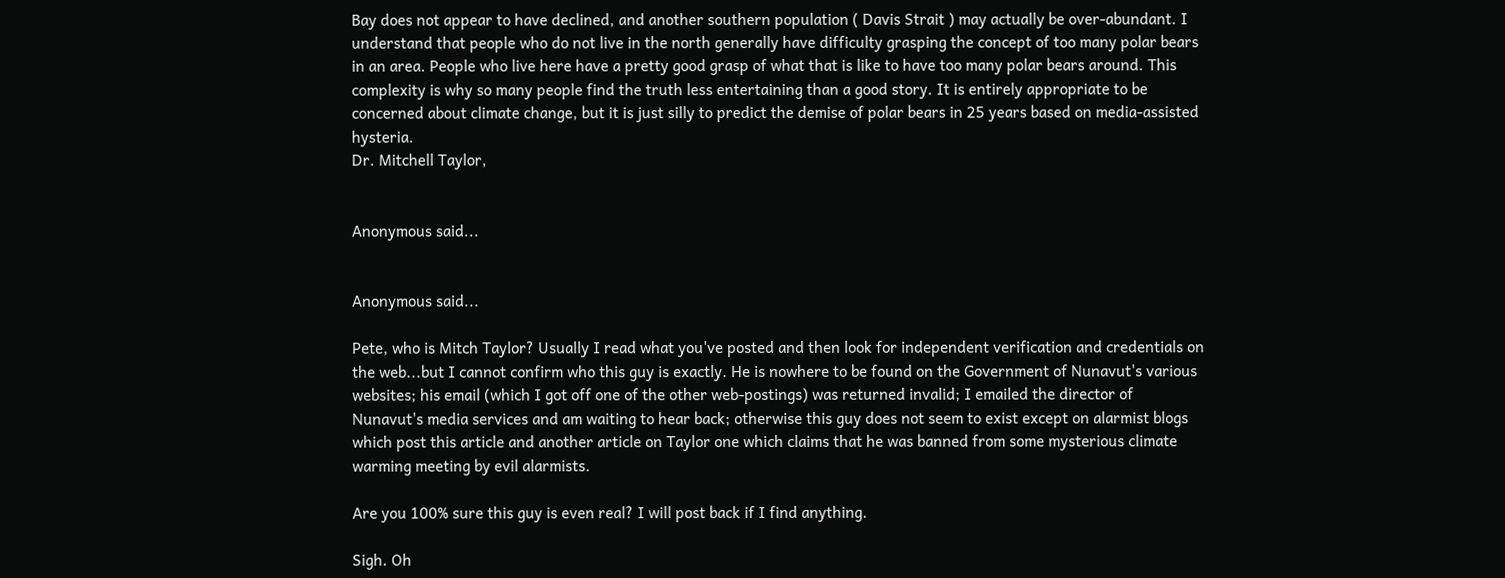Bay does not appear to have declined, and another southern population ( Davis Strait ) may actually be over-abundant. I understand that people who do not live in the north generally have difficulty grasping the concept of too many polar bears in an area. People who live here have a pretty good grasp of what that is like to have too many polar bears around. This complexity is why so many people find the truth less entertaining than a good story. It is entirely appropriate to be concerned about climate change, but it is just silly to predict the demise of polar bears in 25 years based on media-assisted hysteria.
Dr. Mitchell Taylor,


Anonymous said...


Anonymous said...

Pete, who is Mitch Taylor? Usually I read what you've posted and then look for independent verification and credentials on the web...but I cannot confirm who this guy is exactly. He is nowhere to be found on the Government of Nunavut's various websites; his email (which I got off one of the other web-postings) was returned invalid; I emailed the director of Nunavut's media services and am waiting to hear back; otherwise this guy does not seem to exist except on alarmist blogs which post this article and another article on Taylor one which claims that he was banned from some mysterious climate warming meeting by evil alarmists.

Are you 100% sure this guy is even real? I will post back if I find anything.

Sigh. Oh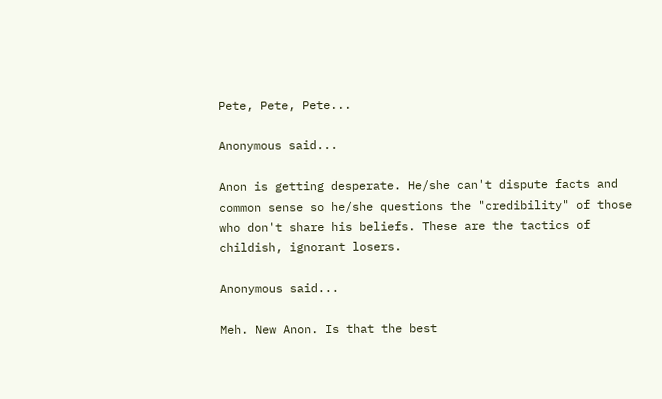Pete, Pete, Pete...

Anonymous said...

Anon is getting desperate. He/she can't dispute facts and common sense so he/she questions the "credibility" of those who don't share his beliefs. These are the tactics of childish, ignorant losers.

Anonymous said...

Meh. New Anon. Is that the best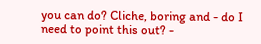you can do? Cliche, boring and - do I need to point this out? -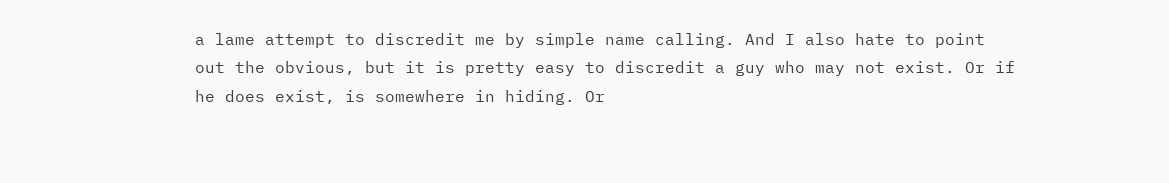a lame attempt to discredit me by simple name calling. And I also hate to point out the obvious, but it is pretty easy to discredit a guy who may not exist. Or if he does exist, is somewhere in hiding. Or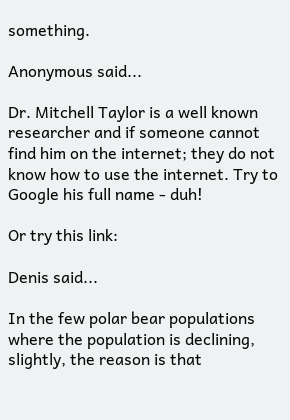something.

Anonymous said...

Dr. Mitchell Taylor is a well known researcher and if someone cannot find him on the internet; they do not know how to use the internet. Try to Google his full name - duh!

Or try this link:

Denis said...

In the few polar bear populations where the population is declining, slightly, the reason is that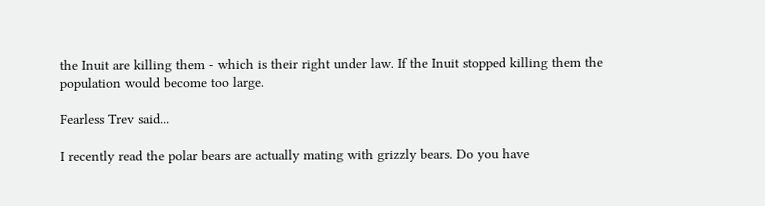the Inuit are killing them - which is their right under law. If the Inuit stopped killing them the population would become too large.

Fearless Trev said...

I recently read the polar bears are actually mating with grizzly bears. Do you have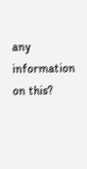any information on this?